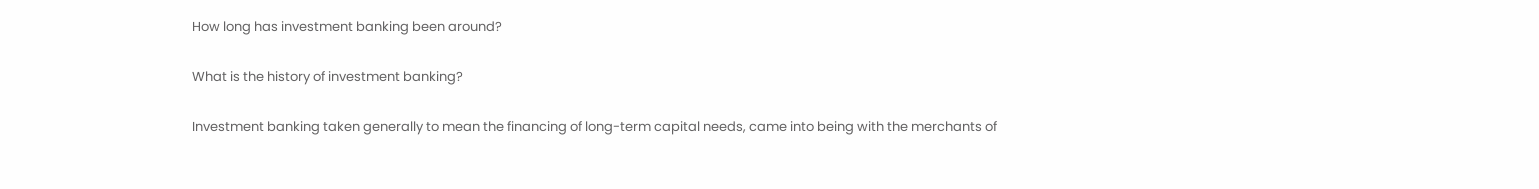How long has investment banking been around?

What is the history of investment banking?

Investment banking taken generally to mean the financing of long-term capital needs, came into being with the merchants of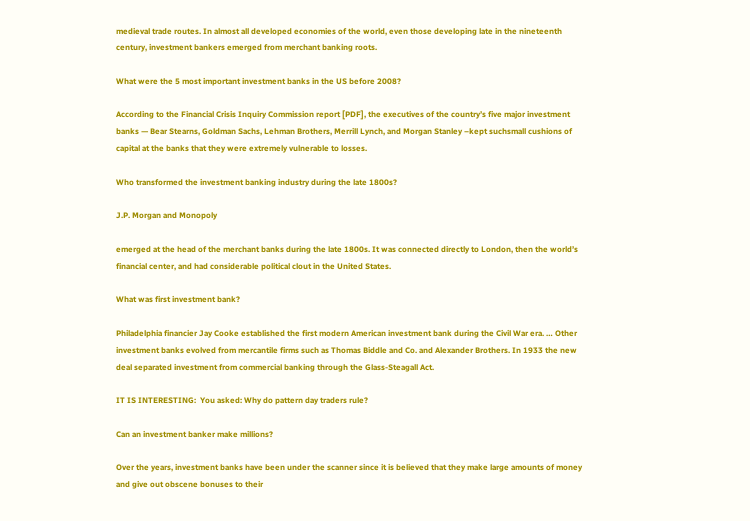medieval trade routes. In almost all developed economies of the world, even those developing late in the nineteenth century, investment bankers emerged from merchant banking roots.

What were the 5 most important investment banks in the US before 2008?

According to the Financial Crisis Inquiry Commission report [PDF], the executives of the country’s five major investment banks — Bear Stearns, Goldman Sachs, Lehman Brothers, Merrill Lynch, and Morgan Stanley –kept suchsmall cushions of capital at the banks that they were extremely vulnerable to losses.

Who transformed the investment banking industry during the late 1800s?

J.P. Morgan and Monopoly

emerged at the head of the merchant banks during the late 1800s. It was connected directly to London, then the world’s financial center, and had considerable political clout in the United States.

What was first investment bank?

Philadelphia financier Jay Cooke established the first modern American investment bank during the Civil War era. … Other investment banks evolved from mercantile firms such as Thomas Biddle and Co. and Alexander Brothers. In 1933 the new deal separated investment from commercial banking through the Glass-Steagall Act.

IT IS INTERESTING:  You asked: Why do pattern day traders rule?

Can an investment banker make millions?

Over the years, investment banks have been under the scanner since it is believed that they make large amounts of money and give out obscene bonuses to their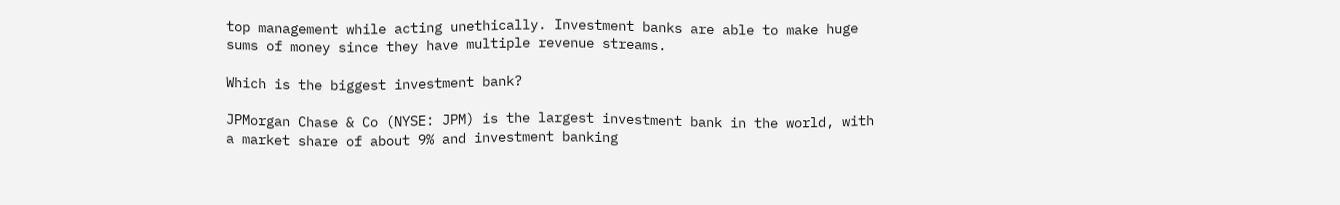top management while acting unethically. Investment banks are able to make huge sums of money since they have multiple revenue streams.

Which is the biggest investment bank?

JPMorgan Chase & Co (NYSE: JPM) is the largest investment bank in the world, with a market share of about 9% and investment banking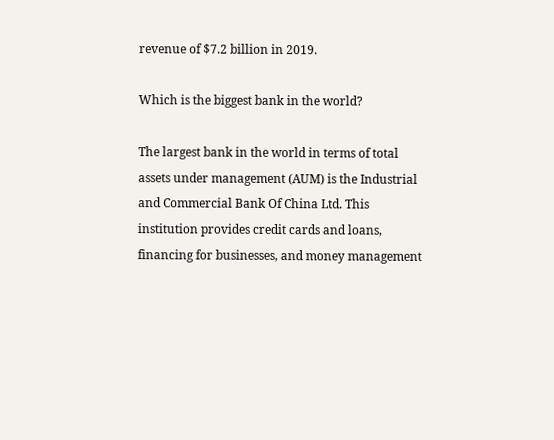revenue of $7.2 billion in 2019.

Which is the biggest bank in the world?

The largest bank in the world in terms of total assets under management (AUM) is the Industrial and Commercial Bank Of China Ltd. This institution provides credit cards and loans, financing for businesses, and money management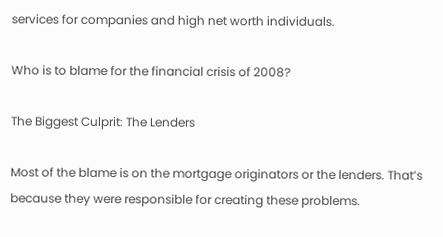services for companies and high net worth individuals.

Who is to blame for the financial crisis of 2008?

The Biggest Culprit: The Lenders

Most of the blame is on the mortgage originators or the lenders. That’s because they were responsible for creating these problems.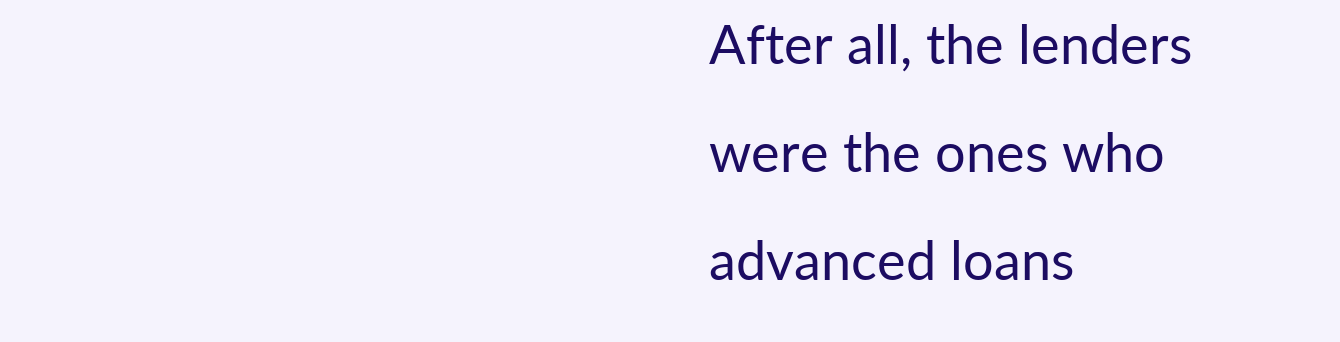After all, the lenders were the ones who advanced loans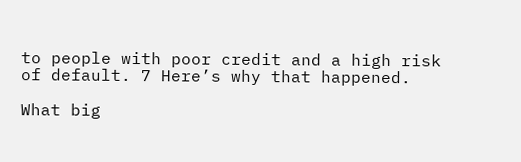to people with poor credit and a high risk of default. 7 Here’s why that happened.

What big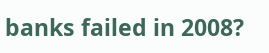banks failed in 2008?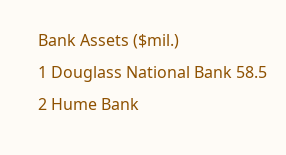Bank Assets ($mil.)
1 Douglass National Bank 58.5
2 Hume Bank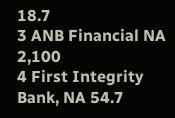18.7
3 ANB Financial NA 2,100
4 First Integrity Bank, NA 54.7